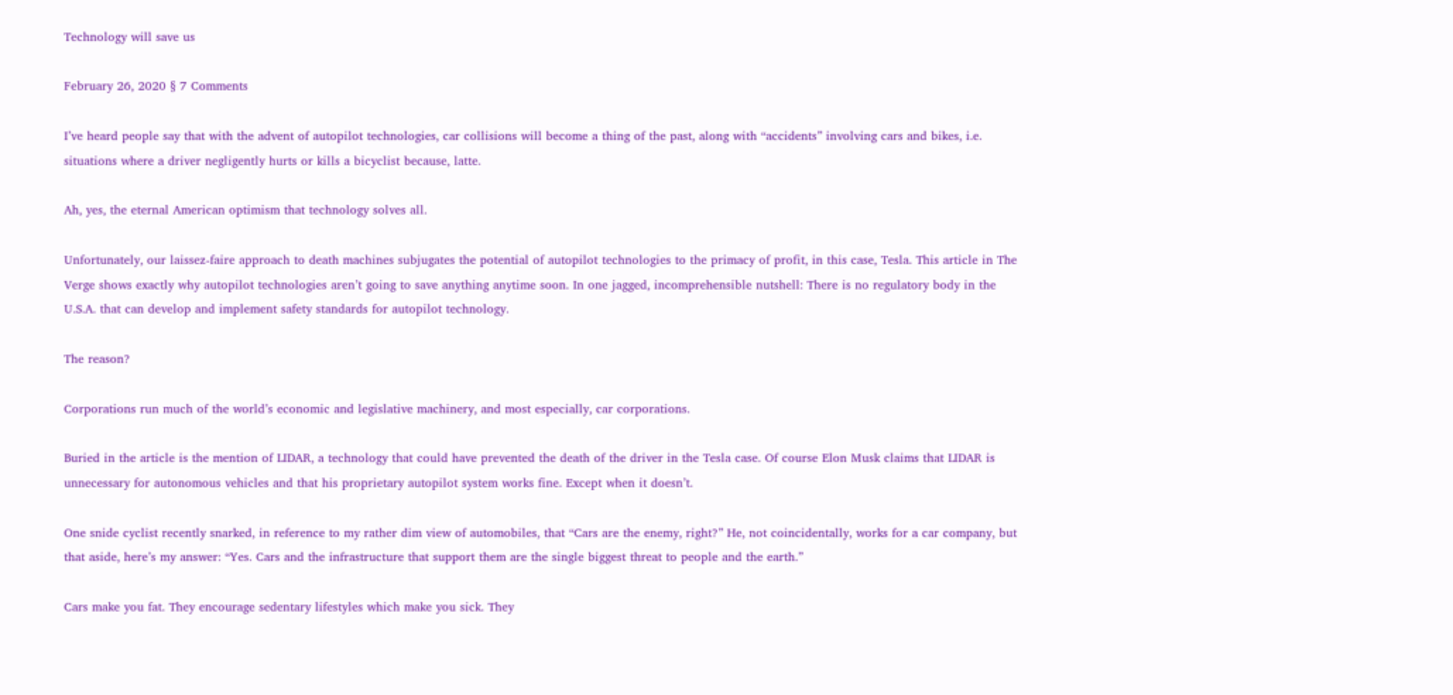Technology will save us

February 26, 2020 § 7 Comments

I’ve heard people say that with the advent of autopilot technologies, car collisions will become a thing of the past, along with “accidents” involving cars and bikes, i.e. situations where a driver negligently hurts or kills a bicyclist because, latte.

Ah, yes, the eternal American optimism that technology solves all.

Unfortunately, our laissez-faire approach to death machines subjugates the potential of autopilot technologies to the primacy of profit, in this case, Tesla. This article in The Verge shows exactly why autopilot technologies aren’t going to save anything anytime soon. In one jagged, incomprehensible nutshell: There is no regulatory body in the U.S.A. that can develop and implement safety standards for autopilot technology.

The reason?

Corporations run much of the world’s economic and legislative machinery, and most especially, car corporations.

Buried in the article is the mention of LIDAR, a technology that could have prevented the death of the driver in the Tesla case. Of course Elon Musk claims that LIDAR is unnecessary for autonomous vehicles and that his proprietary autopilot system works fine. Except when it doesn’t.

One snide cyclist recently snarked, in reference to my rather dim view of automobiles, that “Cars are the enemy, right?” He, not coincidentally, works for a car company, but that aside, here’s my answer: “Yes. Cars and the infrastructure that support them are the single biggest threat to people and the earth.”

Cars make you fat. They encourage sedentary lifestyles which make you sick. They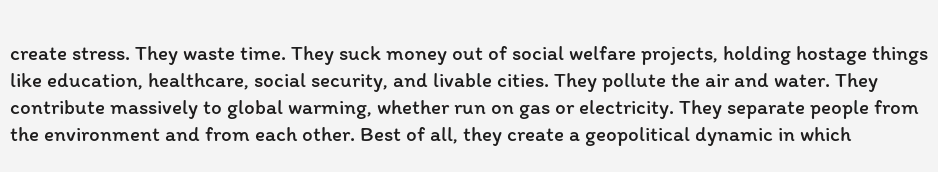create stress. They waste time. They suck money out of social welfare projects, holding hostage things like education, healthcare, social security, and livable cities. They pollute the air and water. They contribute massively to global warming, whether run on gas or electricity. They separate people from the environment and from each other. Best of all, they create a geopolitical dynamic in which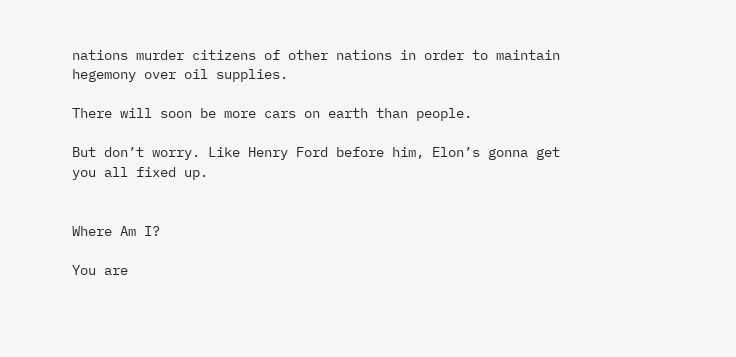nations murder citizens of other nations in order to maintain hegemony over oil supplies.

There will soon be more cars on earth than people.

But don’t worry. Like Henry Ford before him, Elon’s gonna get you all fixed up.


Where Am I?

You are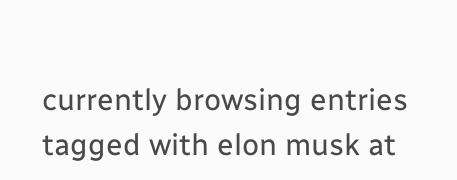currently browsing entries tagged with elon musk at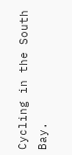Cycling in the South Bay.